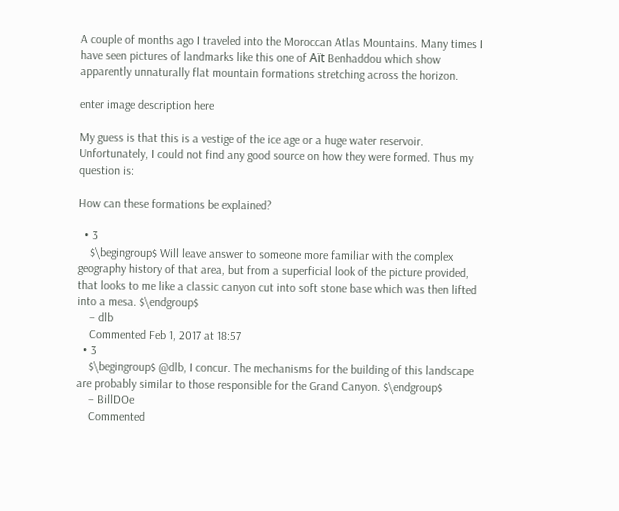A couple of months ago I traveled into the Moroccan Atlas Mountains. Many times I have seen pictures of landmarks like this one of Aït Benhaddou which show apparently unnaturally flat mountain formations stretching across the horizon.

enter image description here

My guess is that this is a vestige of the ice age or a huge water reservoir. Unfortunately, I could not find any good source on how they were formed. Thus my question is:

How can these formations be explained?

  • 3
    $\begingroup$ Will leave answer to someone more familiar with the complex geography history of that area, but from a superficial look of the picture provided, that looks to me like a classic canyon cut into soft stone base which was then lifted into a mesa. $\endgroup$
    – dlb
    Commented Feb 1, 2017 at 18:57
  • 3
    $\begingroup$ @dlb, I concur. The mechanisms for the building of this landscape are probably similar to those responsible for the Grand Canyon. $\endgroup$
    – BillDOe
    Commented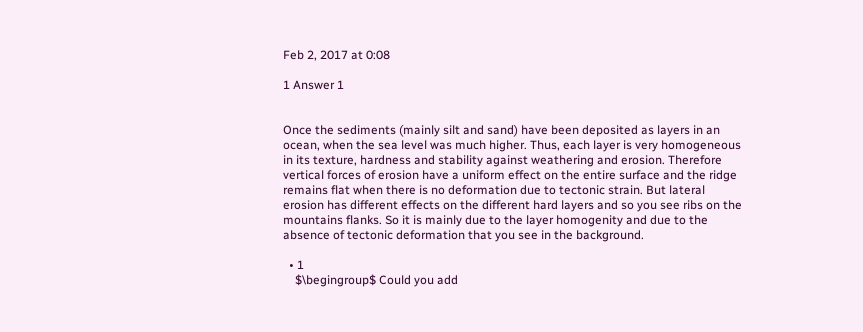Feb 2, 2017 at 0:08

1 Answer 1


Once the sediments (mainly silt and sand) have been deposited as layers in an ocean, when the sea level was much higher. Thus, each layer is very homogeneous in its texture, hardness and stability against weathering and erosion. Therefore vertical forces of erosion have a uniform effect on the entire surface and the ridge remains flat when there is no deformation due to tectonic strain. But lateral erosion has different effects on the different hard layers and so you see ribs on the mountains flanks. So it is mainly due to the layer homogenity and due to the absence of tectonic deformation that you see in the background.

  • 1
    $\begingroup$ Could you add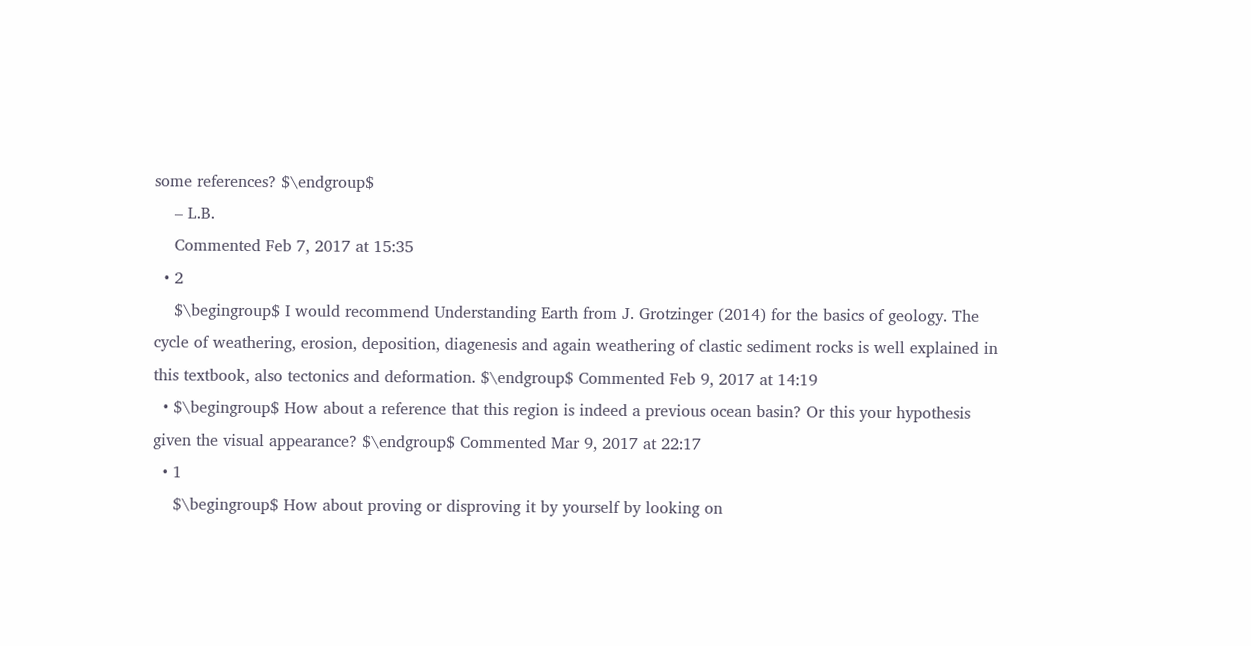some references? $\endgroup$
    – L.B.
    Commented Feb 7, 2017 at 15:35
  • 2
    $\begingroup$ I would recommend Understanding Earth from J. Grotzinger (2014) for the basics of geology. The cycle of weathering, erosion, deposition, diagenesis and again weathering of clastic sediment rocks is well explained in this textbook, also tectonics and deformation. $\endgroup$ Commented Feb 9, 2017 at 14:19
  • $\begingroup$ How about a reference that this region is indeed a previous ocean basin? Or this your hypothesis given the visual appearance? $\endgroup$ Commented Mar 9, 2017 at 22:17
  • 1
    $\begingroup$ How about proving or disproving it by yourself by looking on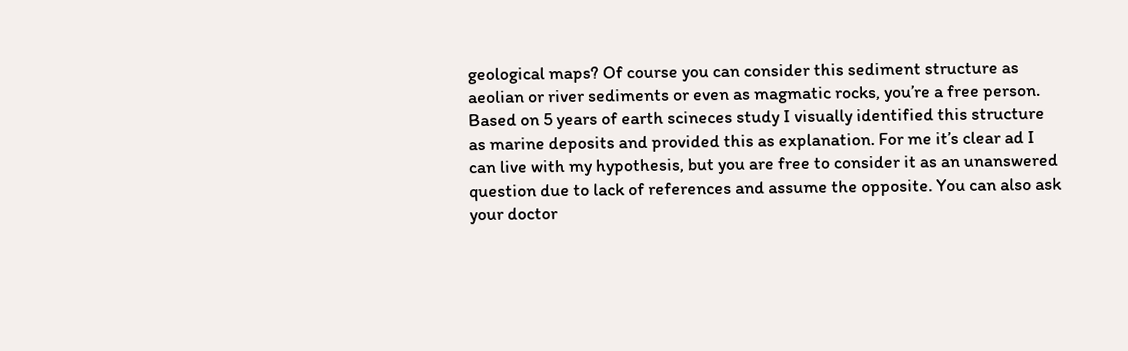geological maps? Of course you can consider this sediment structure as aeolian or river sediments or even as magmatic rocks, you’re a free person. Based on 5 years of earth scineces study I visually identified this structure as marine deposits and provided this as explanation. For me it’s clear ad I can live with my hypothesis, but you are free to consider it as an unanswered question due to lack of references and assume the opposite. You can also ask your doctor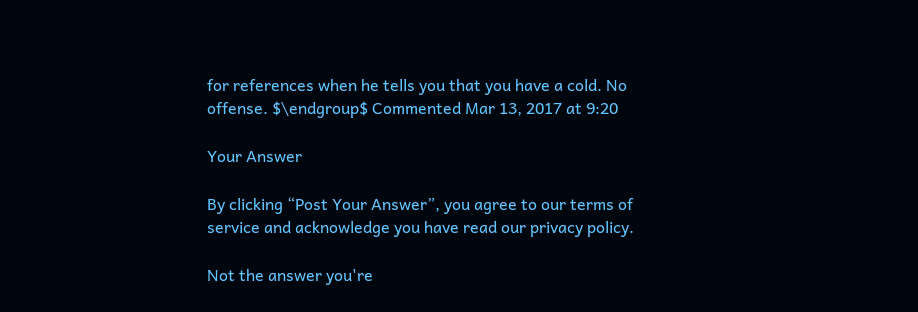for references when he tells you that you have a cold. No offense. $\endgroup$ Commented Mar 13, 2017 at 9:20

Your Answer

By clicking “Post Your Answer”, you agree to our terms of service and acknowledge you have read our privacy policy.

Not the answer you're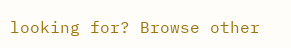looking for? Browse other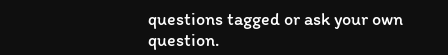questions tagged or ask your own question.